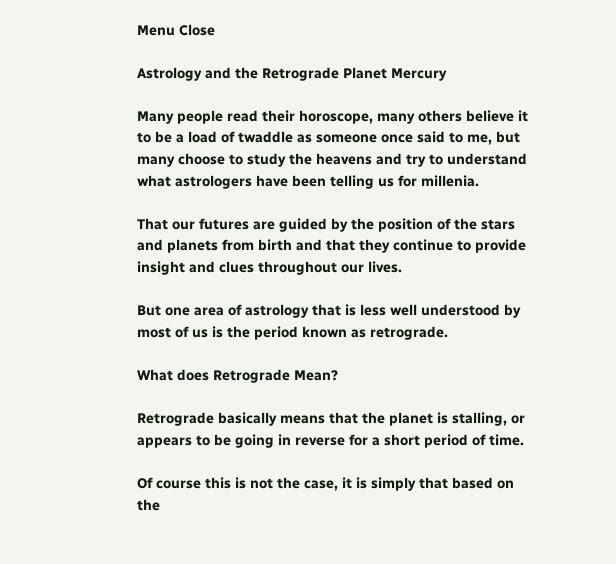Menu Close

Astrology and the Retrograde Planet Mercury

Many people read their horoscope, many others believe it to be a load of twaddle as someone once said to me, but many choose to study the heavens and try to understand what astrologers have been telling us for millenia.

That our futures are guided by the position of the stars and planets from birth and that they continue to provide insight and clues throughout our lives.

But one area of astrology that is less well understood by most of us is the period known as retrograde.

What does Retrograde Mean?

Retrograde basically means that the planet is stalling, or appears to be going in reverse for a short period of time.

Of course this is not the case, it is simply that based on the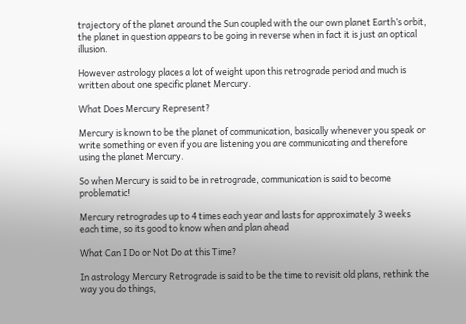trajectory of the planet around the Sun coupled with the our own planet Earth’s orbit, the planet in question appears to be going in reverse when in fact it is just an optical illusion.

However astrology places a lot of weight upon this retrograde period and much is written about one specific planet Mercury.

What Does Mercury Represent?

Mercury is known to be the planet of communication, basically whenever you speak or write something or even if you are listening you are communicating and therefore using the planet Mercury.

So when Mercury is said to be in retrograde, communication is said to become problematic!

Mercury retrogrades up to 4 times each year and lasts for approximately 3 weeks each time, so its good to know when and plan ahead

What Can I Do or Not Do at this Time?

In astrology Mercury Retrograde is said to be the time to revisit old plans, rethink the way you do things,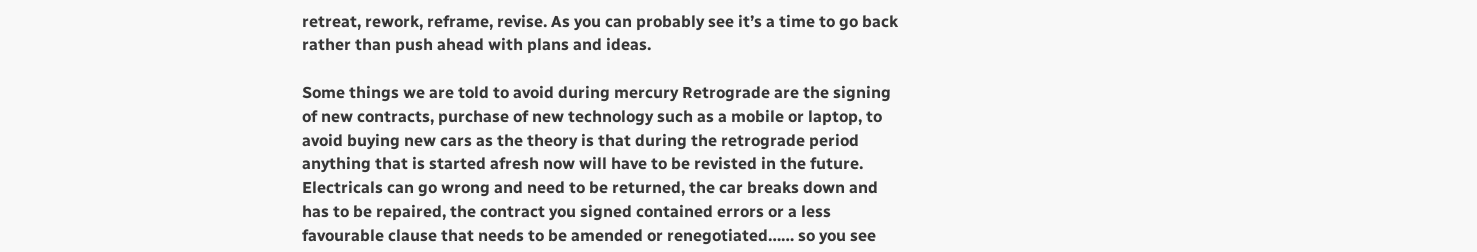retreat, rework, reframe, revise. As you can probably see it’s a time to go back rather than push ahead with plans and ideas.

Some things we are told to avoid during mercury Retrograde are the signing of new contracts, purchase of new technology such as a mobile or laptop, to avoid buying new cars as the theory is that during the retrograde period anything that is started afresh now will have to be revisted in the future. Electricals can go wrong and need to be returned, the car breaks down and has to be repaired, the contract you signed contained errors or a less favourable clause that needs to be amended or renegotiated…… so you see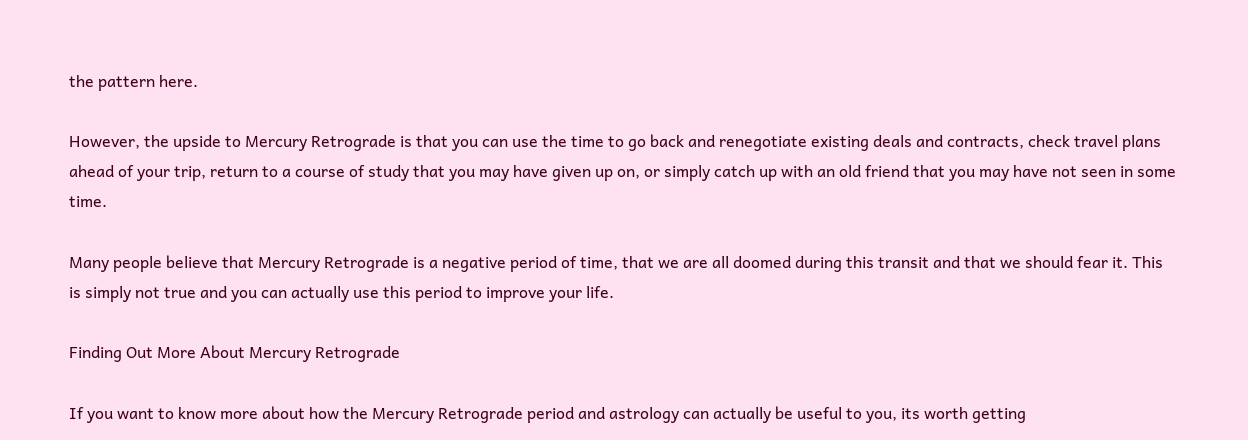the pattern here.

However, the upside to Mercury Retrograde is that you can use the time to go back and renegotiate existing deals and contracts, check travel plans ahead of your trip, return to a course of study that you may have given up on, or simply catch up with an old friend that you may have not seen in some time.

Many people believe that Mercury Retrograde is a negative period of time, that we are all doomed during this transit and that we should fear it. This is simply not true and you can actually use this period to improve your life.

Finding Out More About Mercury Retrograde

If you want to know more about how the Mercury Retrograde period and astrology can actually be useful to you, its worth getting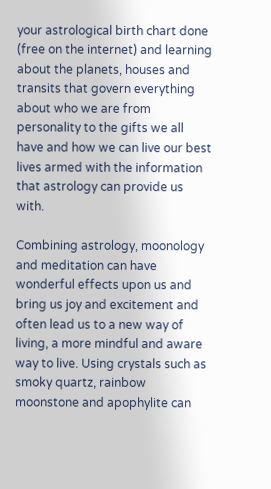your astrological birth chart done (free on the internet) and learning about the planets, houses and transits that govern everything about who we are from personality to the gifts we all have and how we can live our best lives armed with the information that astrology can provide us with.

Combining astrology, moonology and meditation can have wonderful effects upon us and bring us joy and excitement and often lead us to a new way of living, a more mindful and aware way to live. Using crystals such as smoky quartz, rainbow moonstone and apophylite can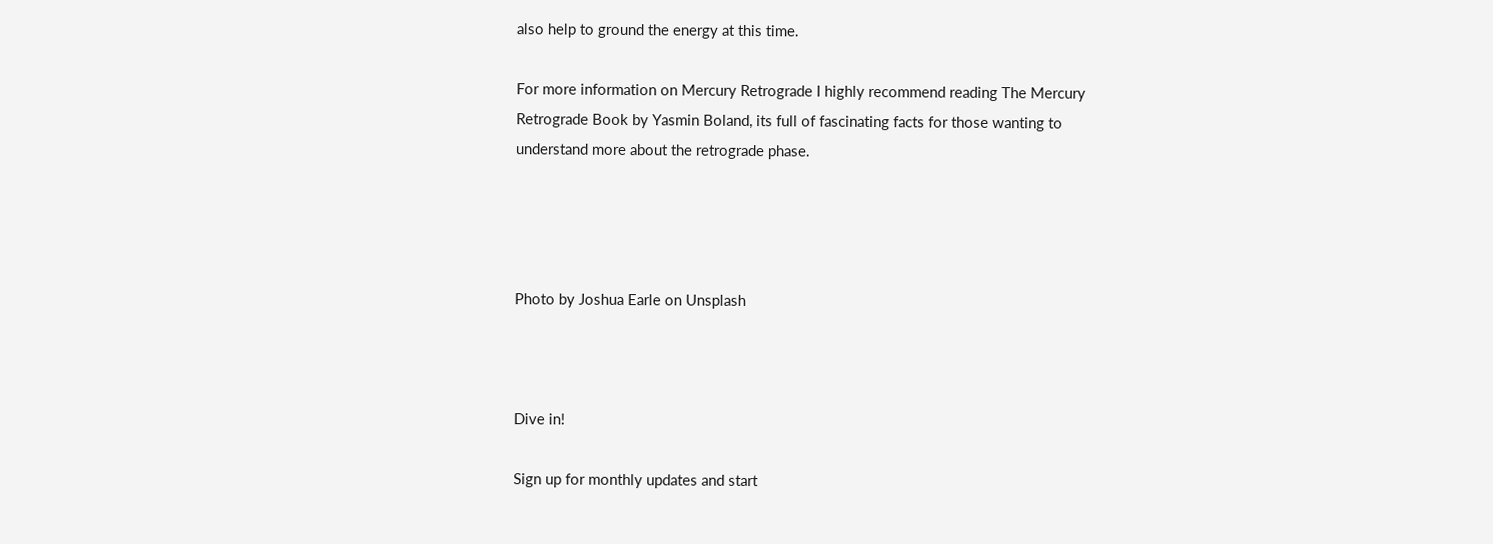also help to ground the energy at this time.

For more information on Mercury Retrograde I highly recommend reading The Mercury Retrograde Book by Yasmin Boland, its full of fascinating facts for those wanting to understand more about the retrograde phase.




Photo by Joshua Earle on Unsplash



Dive in!

Sign up for monthly updates and start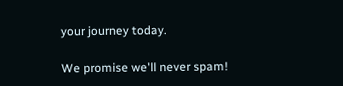your journey today.

We promise we'll never spam!